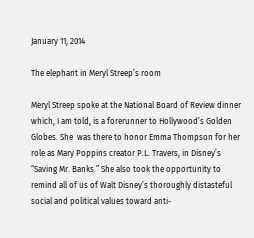January 11, 2014

The elephant in Meryl Streep’s room

Meryl Streep spoke at the National Board of Review dinner which, I am told, is a forerunner to Hollywood’s Golden Globes. She  was there to honor Emma Thompson for her role as Mary Poppins creator P.L. Travers, in Disney’s “Saving Mr. Banks.” She also took the opportunity to remind all of us of Walt Disney’s thoroughly distasteful social and political values toward anti-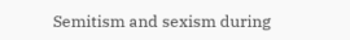Semitism and sexism during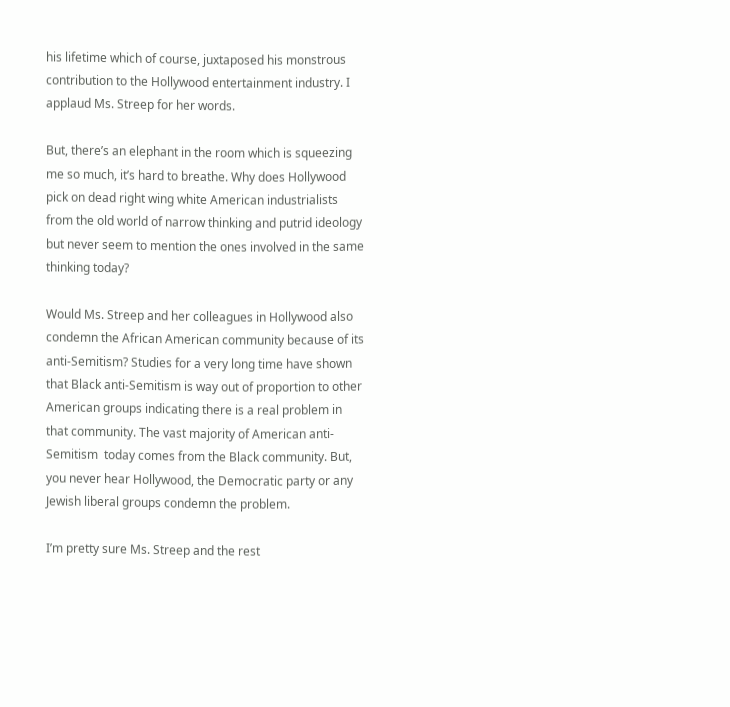his lifetime which of course, juxtaposed his monstrous contribution to the Hollywood entertainment industry. I applaud Ms. Streep for her words.

But, there’s an elephant in the room which is squeezing me so much, it’s hard to breathe. Why does Hollywood pick on dead right wing white American industrialists from the old world of narrow thinking and putrid ideology but never seem to mention the ones involved in the same thinking today?

Would Ms. Streep and her colleagues in Hollywood also condemn the African American community because of its anti-Semitism? Studies for a very long time have shown that Black anti-Semitism is way out of proportion to other American groups indicating there is a real problem in that community. The vast majority of American anti-Semitism  today comes from the Black community. But, you never hear Hollywood, the Democratic party or any Jewish liberal groups condemn the problem.

I’m pretty sure Ms. Streep and the rest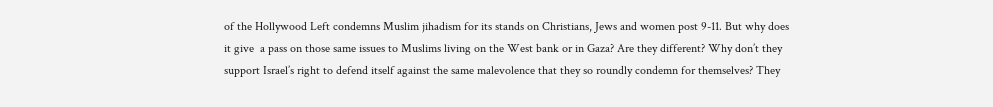of the Hollywood Left condemns Muslim jihadism for its stands on Christians, Jews and women post 9-11. But why does it give  a pass on those same issues to Muslims living on the West bank or in Gaza? Are they different? Why don’t they support Israel’s right to defend itself against the same malevolence that they so roundly condemn for themselves? They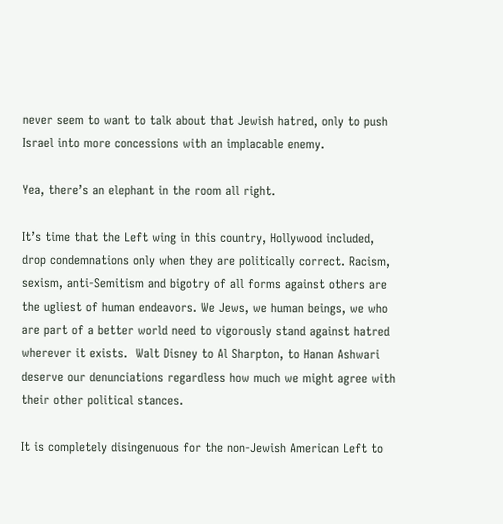never seem to want to talk about that Jewish hatred, only to push Israel into more concessions with an implacable enemy.

Yea, there’s an elephant in the room all right.

It’s time that the Left wing in this country, Hollywood included, drop condemnations only when they are politically correct. Racism, sexism, anti-Semitism and bigotry of all forms against others are the ugliest of human endeavors. We Jews, we human beings, we who are part of a better world need to vigorously stand against hatred  wherever it exists.  Walt Disney to Al Sharpton, to Hanan Ashwari deserve our denunciations regardless how much we might agree with their other political stances.

It is completely disingenuous for the non-Jewish American Left to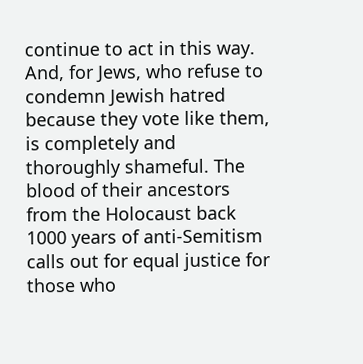continue to act in this way. And, for Jews, who refuse to condemn Jewish hatred because they vote like them, is completely and thoroughly shameful. The blood of their ancestors from the Holocaust back 1000 years of anti-Semitism calls out for equal justice for those who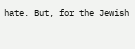hate. But, for the Jewish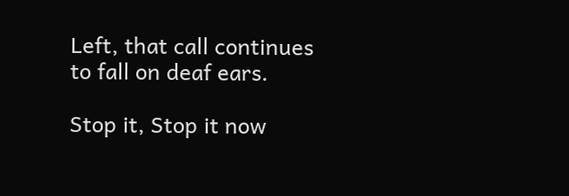Left, that call continues to fall on deaf ears.

Stop it, Stop it now